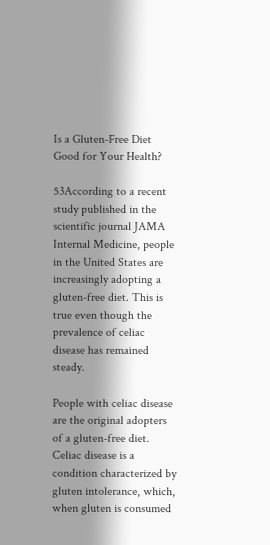Is a Gluten-Free Diet Good for Your Health?

53According to a recent study published in the scientific journal JAMA Internal Medicine, people in the United States are increasingly adopting a gluten-free diet. This is true even though the prevalence of celiac disease has remained steady.

People with celiac disease are the original adopters of a gluten-free diet. Celiac disease is a condition characterized by gluten intolerance, which, when gluten is consumed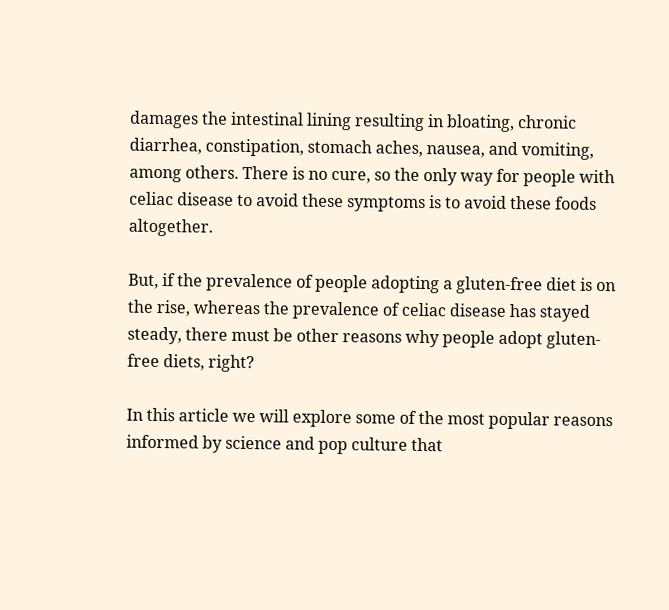damages the intestinal lining resulting in bloating, chronic diarrhea, constipation, stomach aches, nausea, and vomiting, among others. There is no cure, so the only way for people with celiac disease to avoid these symptoms is to avoid these foods altogether.

But, if the prevalence of people adopting a gluten-free diet is on the rise, whereas the prevalence of celiac disease has stayed steady, there must be other reasons why people adopt gluten-free diets, right?

In this article we will explore some of the most popular reasons informed by science and pop culture that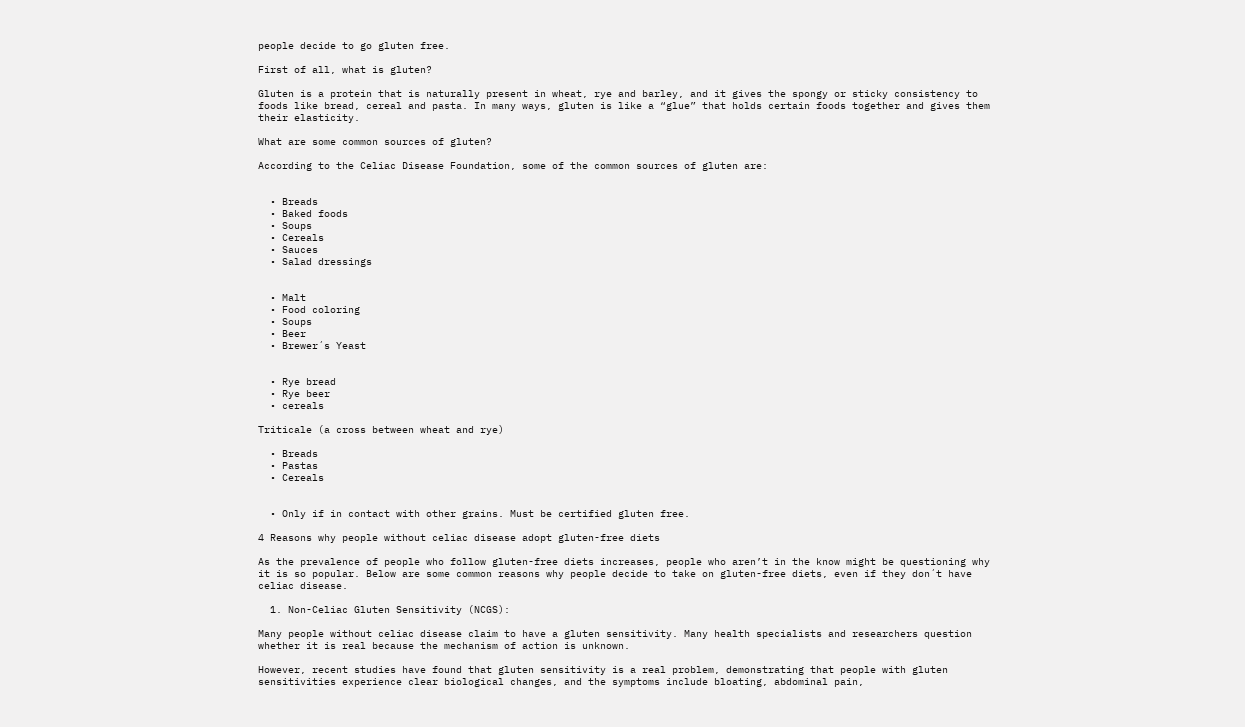people decide to go gluten free.

First of all, what is gluten?

Gluten is a protein that is naturally present in wheat, rye and barley, and it gives the spongy or sticky consistency to foods like bread, cereal and pasta. In many ways, gluten is like a “glue” that holds certain foods together and gives them their elasticity.

What are some common sources of gluten?

According to the Celiac Disease Foundation, some of the common sources of gluten are:


  • Breads
  • Baked foods
  • Soups
  • Cereals
  • Sauces
  • Salad dressings


  • Malt
  • Food coloring
  • Soups
  • Beer
  • Brewer´s Yeast


  • Rye bread
  • Rye beer
  • cereals

Triticale (a cross between wheat and rye)

  • Breads
  • Pastas
  • Cereals


  • Only if in contact with other grains. Must be certified gluten free.

4 Reasons why people without celiac disease adopt gluten-free diets

As the prevalence of people who follow gluten-free diets increases, people who aren’t in the know might be questioning why it is so popular. Below are some common reasons why people decide to take on gluten-free diets, even if they don´t have celiac disease.

  1. Non-Celiac Gluten Sensitivity (NCGS):

Many people without celiac disease claim to have a gluten sensitivity. Many health specialists and researchers question whether it is real because the mechanism of action is unknown.

However, recent studies have found that gluten sensitivity is a real problem, demonstrating that people with gluten sensitivities experience clear biological changes, and the symptoms include bloating, abdominal pain,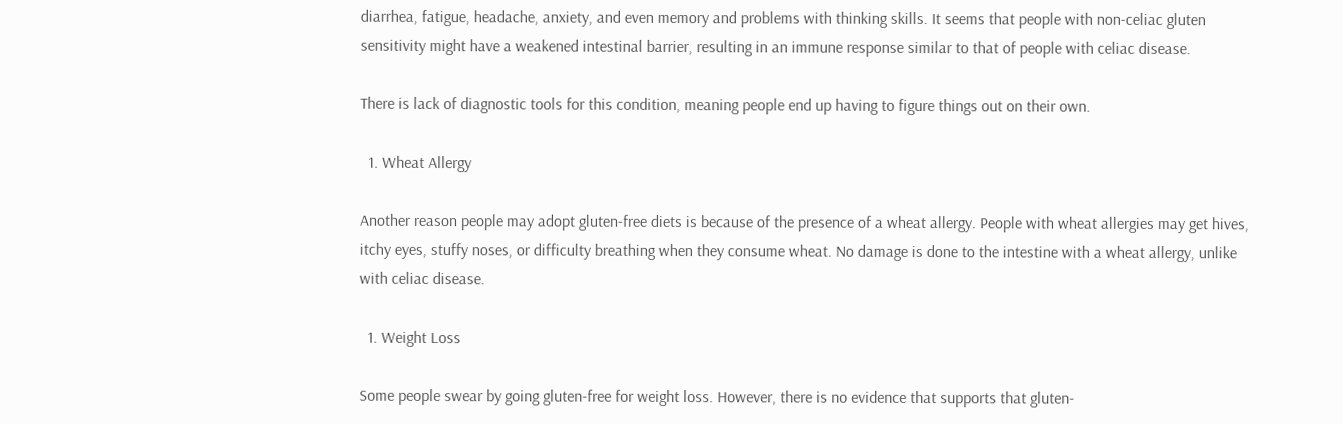diarrhea, fatigue, headache, anxiety, and even memory and problems with thinking skills. It seems that people with non-celiac gluten sensitivity might have a weakened intestinal barrier, resulting in an immune response similar to that of people with celiac disease.

There is lack of diagnostic tools for this condition, meaning people end up having to figure things out on their own.

  1. Wheat Allergy

Another reason people may adopt gluten-free diets is because of the presence of a wheat allergy. People with wheat allergies may get hives, itchy eyes, stuffy noses, or difficulty breathing when they consume wheat. No damage is done to the intestine with a wheat allergy, unlike with celiac disease.

  1. Weight Loss

Some people swear by going gluten-free for weight loss. However, there is no evidence that supports that gluten-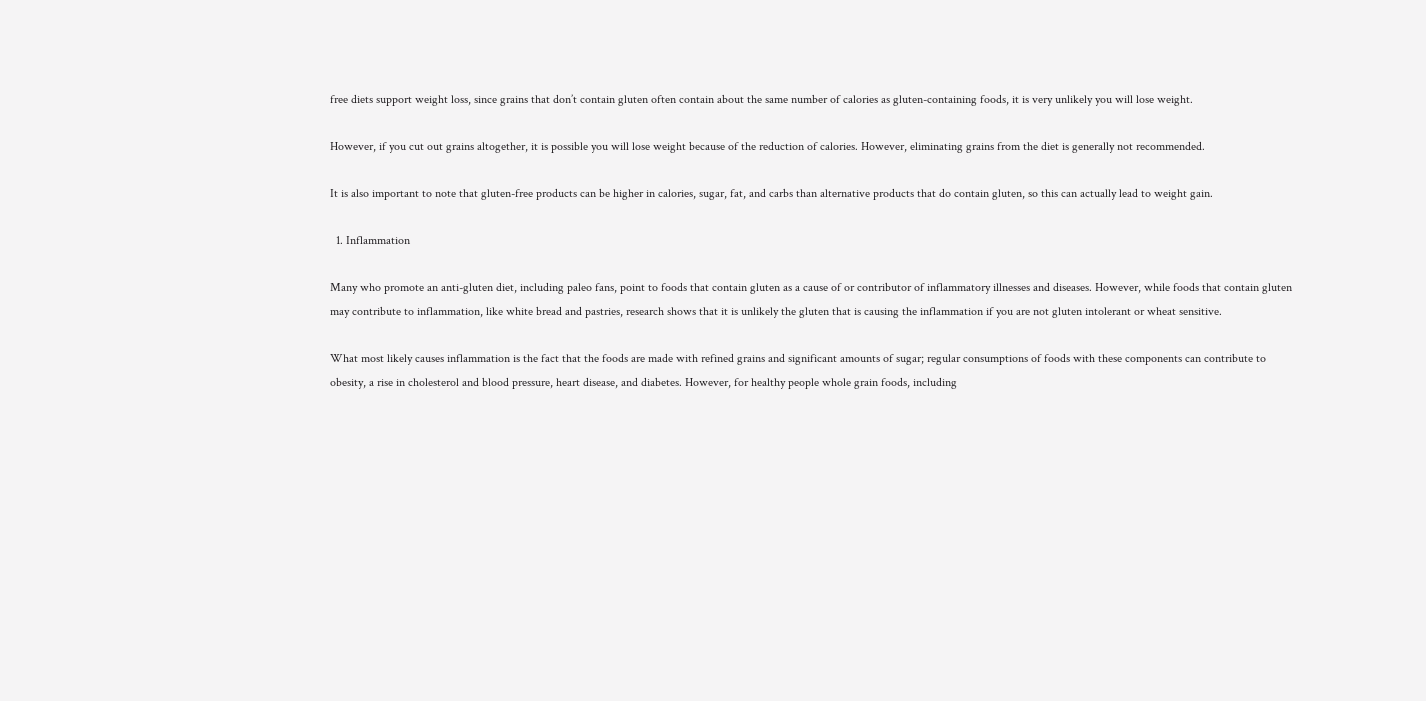free diets support weight loss, since grains that don’t contain gluten often contain about the same number of calories as gluten-containing foods, it is very unlikely you will lose weight.

However, if you cut out grains altogether, it is possible you will lose weight because of the reduction of calories. However, eliminating grains from the diet is generally not recommended.

It is also important to note that gluten-free products can be higher in calories, sugar, fat, and carbs than alternative products that do contain gluten, so this can actually lead to weight gain.

  1. Inflammation

Many who promote an anti-gluten diet, including paleo fans, point to foods that contain gluten as a cause of or contributor of inflammatory illnesses and diseases. However, while foods that contain gluten may contribute to inflammation, like white bread and pastries, research shows that it is unlikely the gluten that is causing the inflammation if you are not gluten intolerant or wheat sensitive.

What most likely causes inflammation is the fact that the foods are made with refined grains and significant amounts of sugar; regular consumptions of foods with these components can contribute to obesity, a rise in cholesterol and blood pressure, heart disease, and diabetes. However, for healthy people whole grain foods, including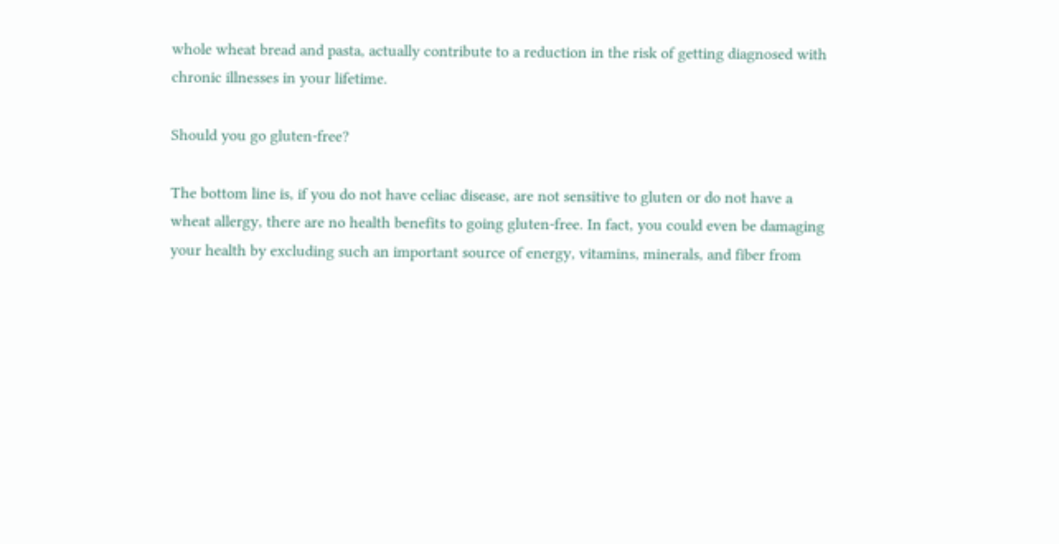whole wheat bread and pasta, actually contribute to a reduction in the risk of getting diagnosed with chronic illnesses in your lifetime.

Should you go gluten-free?

The bottom line is, if you do not have celiac disease, are not sensitive to gluten or do not have a wheat allergy, there are no health benefits to going gluten-free. In fact, you could even be damaging your health by excluding such an important source of energy, vitamins, minerals, and fiber from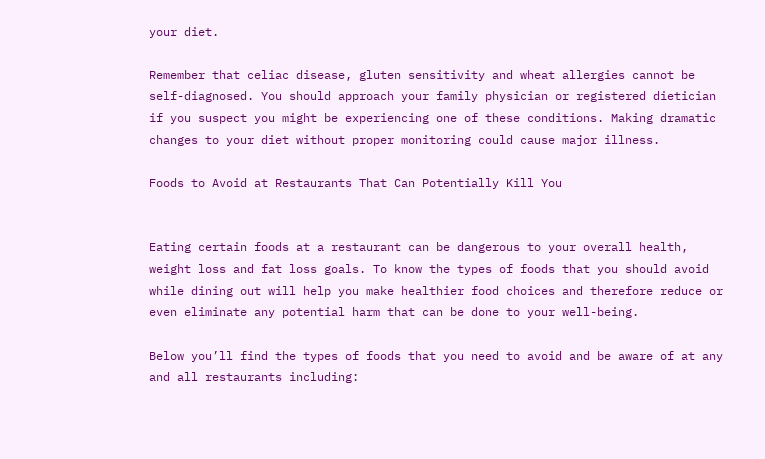your diet.

Remember that celiac disease, gluten sensitivity and wheat allergies cannot be self-diagnosed. You should approach your family physician or registered dietician if you suspect you might be experiencing one of these conditions. Making dramatic changes to your diet without proper monitoring could cause major illness.

Foods to Avoid at Restaurants That Can Potentially Kill You


Eating certain foods at a restaurant can be dangerous to your overall health, weight loss and fat loss goals. To know the types of foods that you should avoid while dining out will help you make healthier food choices and therefore reduce or even eliminate any potential harm that can be done to your well-being.

Below you’ll find the types of foods that you need to avoid and be aware of at any and all restaurants including: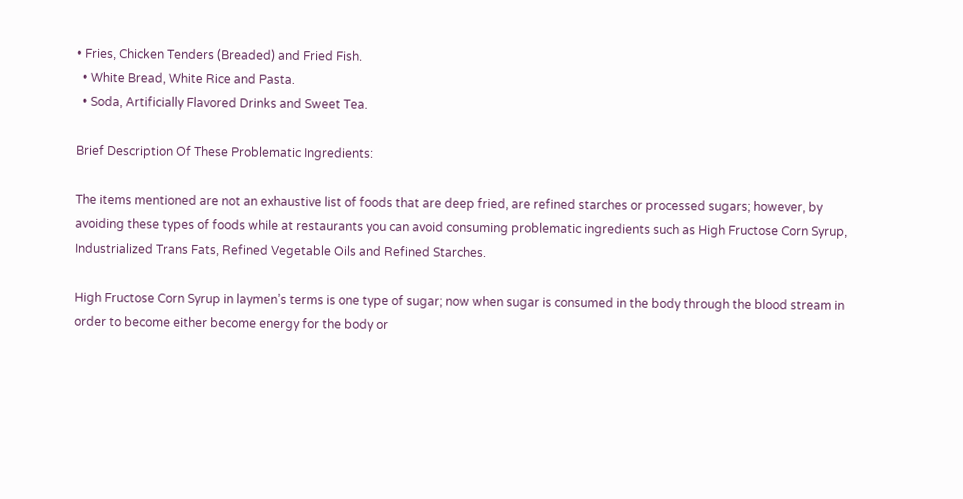• Fries, Chicken Tenders (Breaded) and Fried Fish.
  • White Bread, White Rice and Pasta.
  • Soda, Artificially Flavored Drinks and Sweet Tea.

Brief Description Of These Problematic Ingredients:

The items mentioned are not an exhaustive list of foods that are deep fried, are refined starches or processed sugars; however, by avoiding these types of foods while at restaurants you can avoid consuming problematic ingredients such as High Fructose Corn Syrup, Industrialized Trans Fats, Refined Vegetable Oils and Refined Starches.

High Fructose Corn Syrup in laymen’s terms is one type of sugar; now when sugar is consumed in the body through the blood stream in order to become either become energy for the body or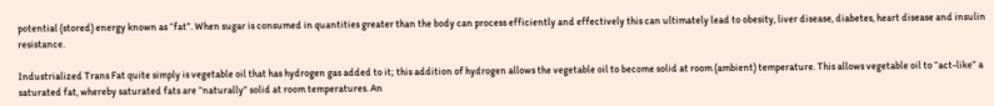potential (stored) energy known as “fat”. When sugar is consumed in quantities greater than the body can process efficiently and effectively this can ultimately lead to obesity, liver disease, diabetes, heart disease and insulin resistance.

Industrialized Trans Fat quite simply is vegetable oil that has hydrogen gas added to it; this addition of hydrogen allows the vegetable oil to become solid at room (ambient) temperature. This allows vegetable oil to “act-like” a saturated fat, whereby saturated fats are “naturally” solid at room temperatures. An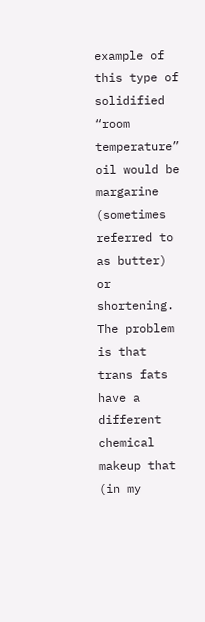example of this type of solidified “room temperature” oil would be margarine (sometimes referred to as butter) or shortening. The problem is that trans fats have a different chemical makeup that (in my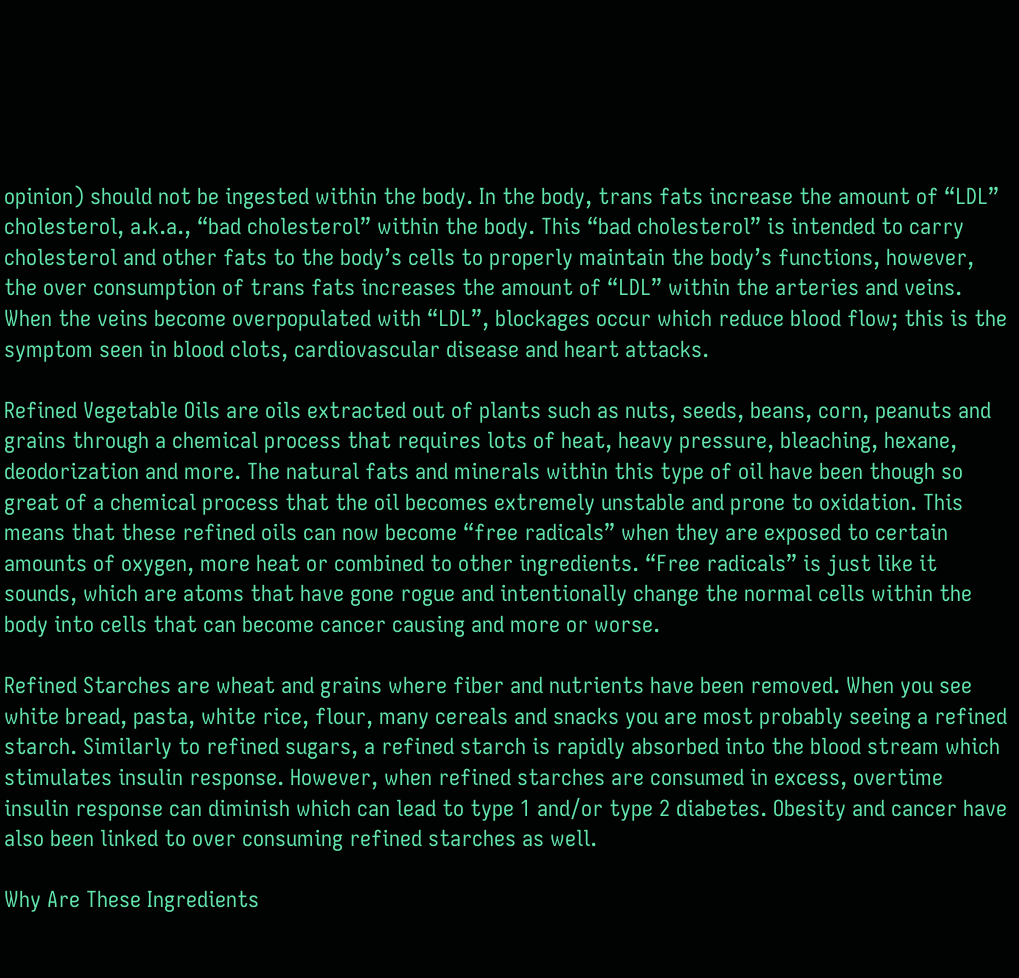opinion) should not be ingested within the body. In the body, trans fats increase the amount of “LDL” cholesterol, a.k.a., “bad cholesterol” within the body. This “bad cholesterol” is intended to carry cholesterol and other fats to the body’s cells to properly maintain the body’s functions, however, the over consumption of trans fats increases the amount of “LDL” within the arteries and veins. When the veins become overpopulated with “LDL”, blockages occur which reduce blood flow; this is the symptom seen in blood clots, cardiovascular disease and heart attacks.

Refined Vegetable Oils are oils extracted out of plants such as nuts, seeds, beans, corn, peanuts and grains through a chemical process that requires lots of heat, heavy pressure, bleaching, hexane, deodorization and more. The natural fats and minerals within this type of oil have been though so great of a chemical process that the oil becomes extremely unstable and prone to oxidation. This means that these refined oils can now become “free radicals” when they are exposed to certain amounts of oxygen, more heat or combined to other ingredients. “Free radicals” is just like it sounds, which are atoms that have gone rogue and intentionally change the normal cells within the body into cells that can become cancer causing and more or worse.

Refined Starches are wheat and grains where fiber and nutrients have been removed. When you see white bread, pasta, white rice, flour, many cereals and snacks you are most probably seeing a refined starch. Similarly to refined sugars, a refined starch is rapidly absorbed into the blood stream which stimulates insulin response. However, when refined starches are consumed in excess, overtime insulin response can diminish which can lead to type 1 and/or type 2 diabetes. Obesity and cancer have also been linked to over consuming refined starches as well.

Why Are These Ingredients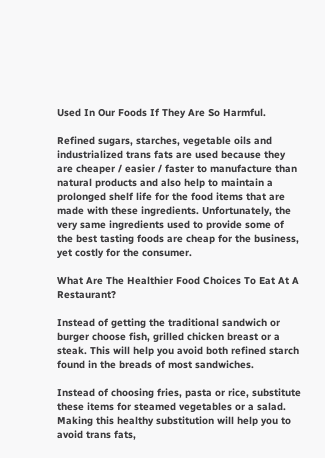Used In Our Foods If They Are So Harmful.

Refined sugars, starches, vegetable oils and industrialized trans fats are used because they are cheaper / easier / faster to manufacture than natural products and also help to maintain a prolonged shelf life for the food items that are made with these ingredients. Unfortunately, the very same ingredients used to provide some of the best tasting foods are cheap for the business, yet costly for the consumer.

What Are The Healthier Food Choices To Eat At A Restaurant?

Instead of getting the traditional sandwich or burger choose fish, grilled chicken breast or a steak. This will help you avoid both refined starch found in the breads of most sandwiches.

Instead of choosing fries, pasta or rice, substitute these items for steamed vegetables or a salad. Making this healthy substitution will help you to avoid trans fats,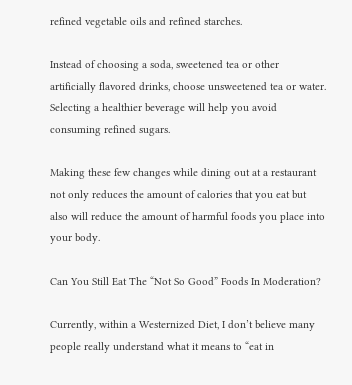refined vegetable oils and refined starches.

Instead of choosing a soda, sweetened tea or other artificially flavored drinks, choose unsweetened tea or water. Selecting a healthier beverage will help you avoid consuming refined sugars.

Making these few changes while dining out at a restaurant not only reduces the amount of calories that you eat but also will reduce the amount of harmful foods you place into your body.

Can You Still Eat The “Not So Good” Foods In Moderation?

Currently, within a Westernized Diet, I don’t believe many people really understand what it means to “eat in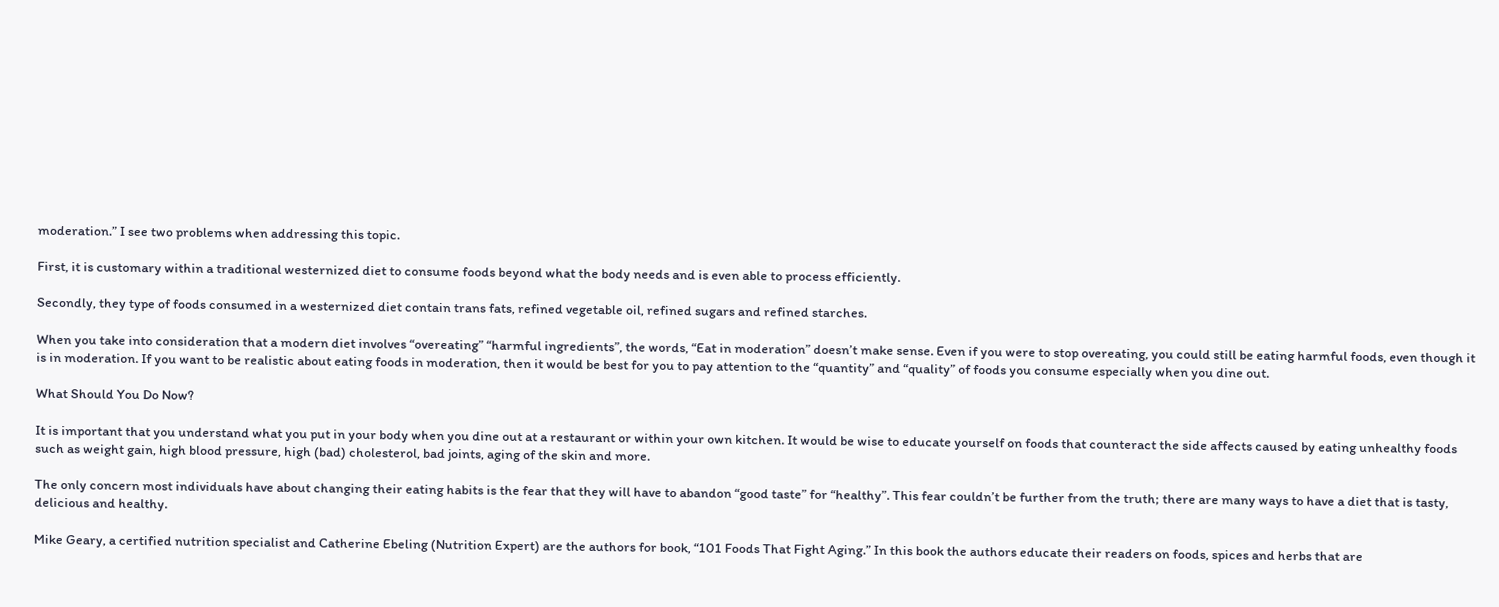moderation.” I see two problems when addressing this topic.

First, it is customary within a traditional westernized diet to consume foods beyond what the body needs and is even able to process efficiently.

Secondly, they type of foods consumed in a westernized diet contain trans fats, refined vegetable oil, refined sugars and refined starches.

When you take into consideration that a modern diet involves “overeating” “harmful ingredients”, the words, “Eat in moderation” doesn’t make sense. Even if you were to stop overeating, you could still be eating harmful foods, even though it is in moderation. If you want to be realistic about eating foods in moderation, then it would be best for you to pay attention to the “quantity” and “quality” of foods you consume especially when you dine out.

What Should You Do Now?

It is important that you understand what you put in your body when you dine out at a restaurant or within your own kitchen. It would be wise to educate yourself on foods that counteract the side affects caused by eating unhealthy foods such as weight gain, high blood pressure, high (bad) cholesterol, bad joints, aging of the skin and more.

The only concern most individuals have about changing their eating habits is the fear that they will have to abandon “good taste” for “healthy”. This fear couldn’t be further from the truth; there are many ways to have a diet that is tasty, delicious and healthy.

Mike Geary, a certified nutrition specialist and Catherine Ebeling (Nutrition Expert) are the authors for book, “101 Foods That Fight Aging.” In this book the authors educate their readers on foods, spices and herbs that are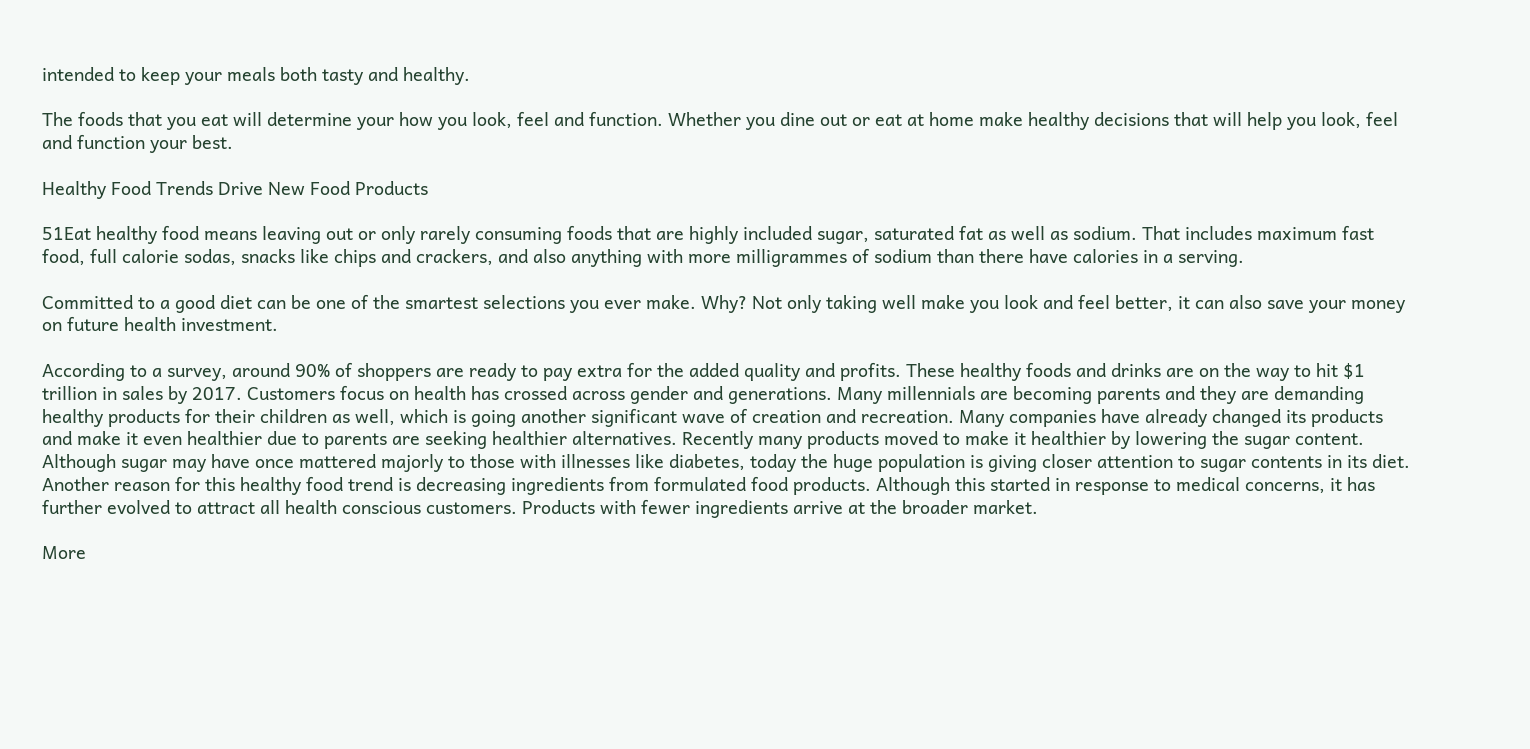intended to keep your meals both tasty and healthy.

The foods that you eat will determine your how you look, feel and function. Whether you dine out or eat at home make healthy decisions that will help you look, feel and function your best.

Healthy Food Trends Drive New Food Products

51Eat healthy food means leaving out or only rarely consuming foods that are highly included sugar, saturated fat as well as sodium. That includes maximum fast food, full calorie sodas, snacks like chips and crackers, and also anything with more milligrammes of sodium than there have calories in a serving.

Committed to a good diet can be one of the smartest selections you ever make. Why? Not only taking well make you look and feel better, it can also save your money on future health investment.

According to a survey, around 90% of shoppers are ready to pay extra for the added quality and profits. These healthy foods and drinks are on the way to hit $1 trillion in sales by 2017. Customers focus on health has crossed across gender and generations. Many millennials are becoming parents and they are demanding healthy products for their children as well, which is going another significant wave of creation and recreation. Many companies have already changed its products and make it even healthier due to parents are seeking healthier alternatives. Recently many products moved to make it healthier by lowering the sugar content. Although sugar may have once mattered majorly to those with illnesses like diabetes, today the huge population is giving closer attention to sugar contents in its diet. Another reason for this healthy food trend is decreasing ingredients from formulated food products. Although this started in response to medical concerns, it has further evolved to attract all health conscious customers. Products with fewer ingredients arrive at the broader market.

More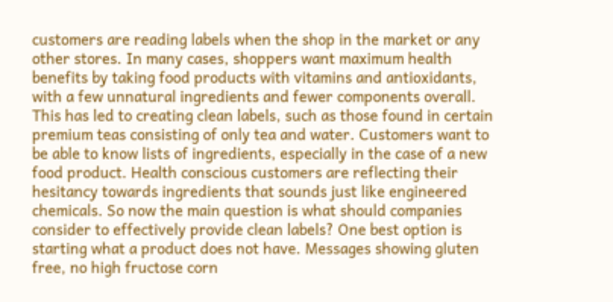customers are reading labels when the shop in the market or any other stores. In many cases, shoppers want maximum health benefits by taking food products with vitamins and antioxidants, with a few unnatural ingredients and fewer components overall. This has led to creating clean labels, such as those found in certain premium teas consisting of only tea and water. Customers want to be able to know lists of ingredients, especially in the case of a new food product. Health conscious customers are reflecting their hesitancy towards ingredients that sounds just like engineered chemicals. So now the main question is what should companies consider to effectively provide clean labels? One best option is starting what a product does not have. Messages showing gluten free, no high fructose corn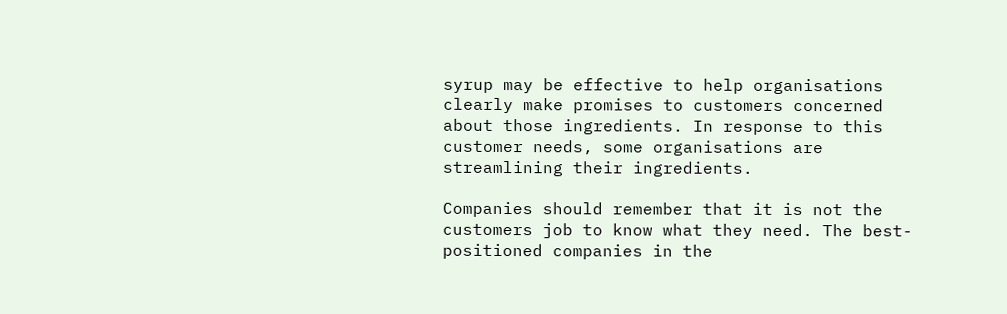syrup may be effective to help organisations clearly make promises to customers concerned about those ingredients. In response to this customer needs, some organisations are streamlining their ingredients.

Companies should remember that it is not the customers job to know what they need. The best-positioned companies in the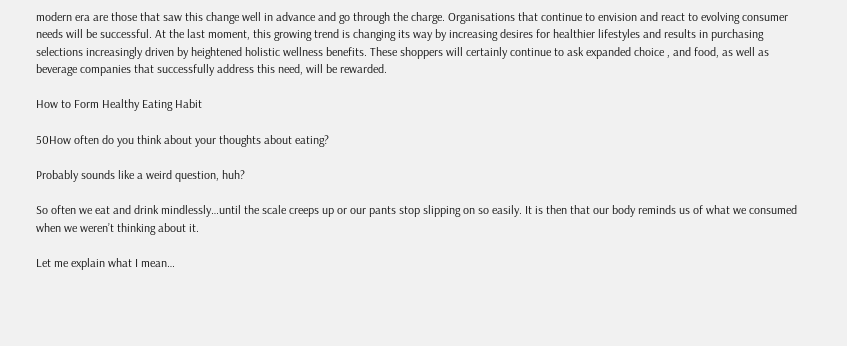modern era are those that saw this change well in advance and go through the charge. Organisations that continue to envision and react to evolving consumer needs will be successful. At the last moment, this growing trend is changing its way by increasing desires for healthier lifestyles and results in purchasing selections increasingly driven by heightened holistic wellness benefits. These shoppers will certainly continue to ask expanded choice , and food, as well as beverage companies that successfully address this need, will be rewarded.

How to Form Healthy Eating Habit

50How often do you think about your thoughts about eating?

Probably sounds like a weird question, huh?

So often we eat and drink mindlessly…until the scale creeps up or our pants stop slipping on so easily. It is then that our body reminds us of what we consumed when we weren’t thinking about it.

Let me explain what I mean…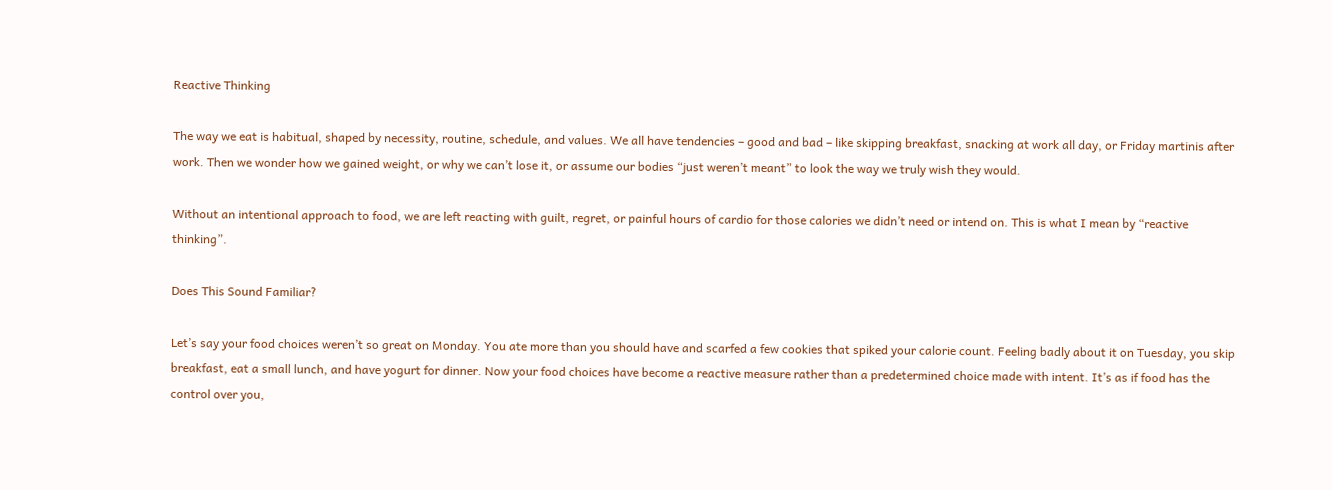Reactive Thinking

The way we eat is habitual, shaped by necessity, routine, schedule, and values. We all have tendencies – good and bad – like skipping breakfast, snacking at work all day, or Friday martinis after work. Then we wonder how we gained weight, or why we can’t lose it, or assume our bodies “just weren’t meant” to look the way we truly wish they would.

Without an intentional approach to food, we are left reacting with guilt, regret, or painful hours of cardio for those calories we didn’t need or intend on. This is what I mean by “reactive thinking”.

Does This Sound Familiar?

Let’s say your food choices weren’t so great on Monday. You ate more than you should have and scarfed a few cookies that spiked your calorie count. Feeling badly about it on Tuesday, you skip breakfast, eat a small lunch, and have yogurt for dinner. Now your food choices have become a reactive measure rather than a predetermined choice made with intent. It’s as if food has the control over you,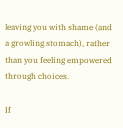leaving you with shame (and a growling stomach), rather than you feeling empowered through choices.

If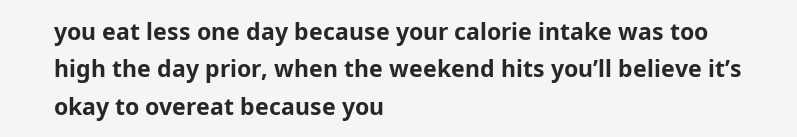you eat less one day because your calorie intake was too high the day prior, when the weekend hits you’ll believe it’s okay to overeat because you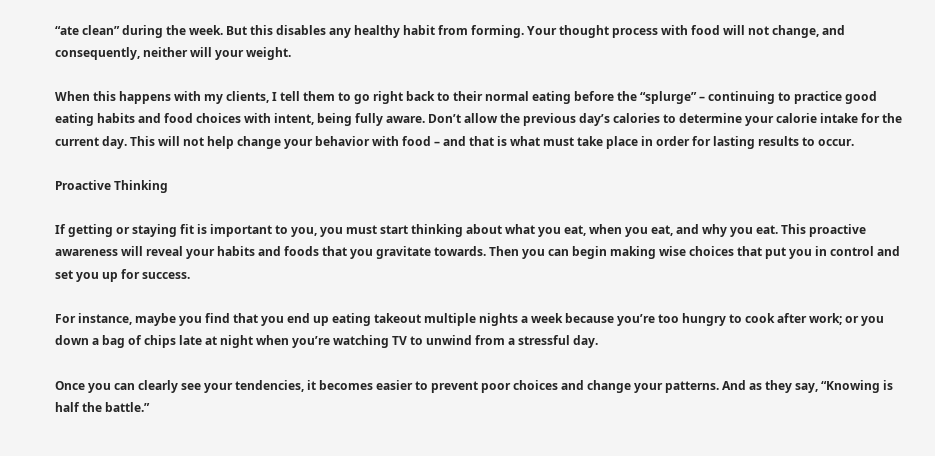“ate clean” during the week. But this disables any healthy habit from forming. Your thought process with food will not change, and consequently, neither will your weight.

When this happens with my clients, I tell them to go right back to their normal eating before the “splurge” – continuing to practice good eating habits and food choices with intent, being fully aware. Don’t allow the previous day’s calories to determine your calorie intake for the current day. This will not help change your behavior with food – and that is what must take place in order for lasting results to occur.

Proactive Thinking

If getting or staying fit is important to you, you must start thinking about what you eat, when you eat, and why you eat. This proactive awareness will reveal your habits and foods that you gravitate towards. Then you can begin making wise choices that put you in control and set you up for success.

For instance, maybe you find that you end up eating takeout multiple nights a week because you’re too hungry to cook after work; or you down a bag of chips late at night when you’re watching TV to unwind from a stressful day.

Once you can clearly see your tendencies, it becomes easier to prevent poor choices and change your patterns. And as they say, “Knowing is half the battle.”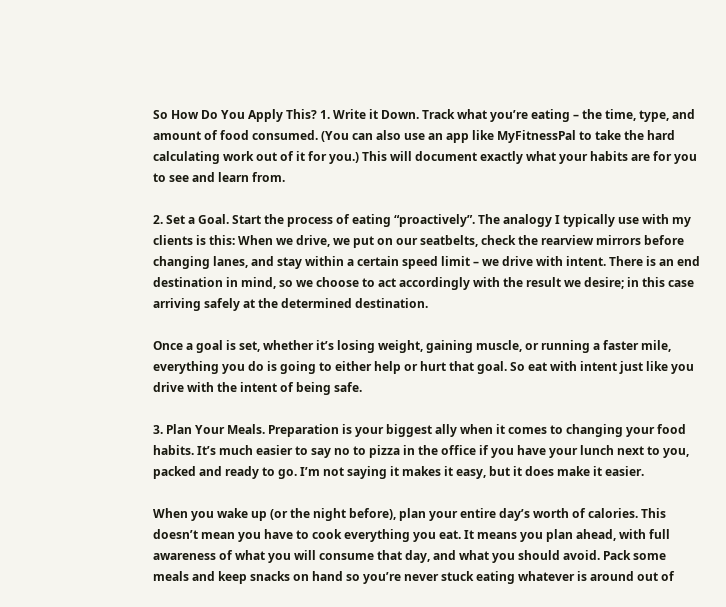So How Do You Apply This? 1. Write it Down. Track what you’re eating – the time, type, and amount of food consumed. (You can also use an app like MyFitnessPal to take the hard calculating work out of it for you.) This will document exactly what your habits are for you to see and learn from.

2. Set a Goal. Start the process of eating “proactively”. The analogy I typically use with my clients is this: When we drive, we put on our seatbelts, check the rearview mirrors before changing lanes, and stay within a certain speed limit – we drive with intent. There is an end destination in mind, so we choose to act accordingly with the result we desire; in this case arriving safely at the determined destination.

Once a goal is set, whether it’s losing weight, gaining muscle, or running a faster mile, everything you do is going to either help or hurt that goal. So eat with intent just like you drive with the intent of being safe.

3. Plan Your Meals. Preparation is your biggest ally when it comes to changing your food habits. It’s much easier to say no to pizza in the office if you have your lunch next to you, packed and ready to go. I’m not saying it makes it easy, but it does make it easier.

When you wake up (or the night before), plan your entire day’s worth of calories. This doesn’t mean you have to cook everything you eat. It means you plan ahead, with full awareness of what you will consume that day, and what you should avoid. Pack some meals and keep snacks on hand so you’re never stuck eating whatever is around out of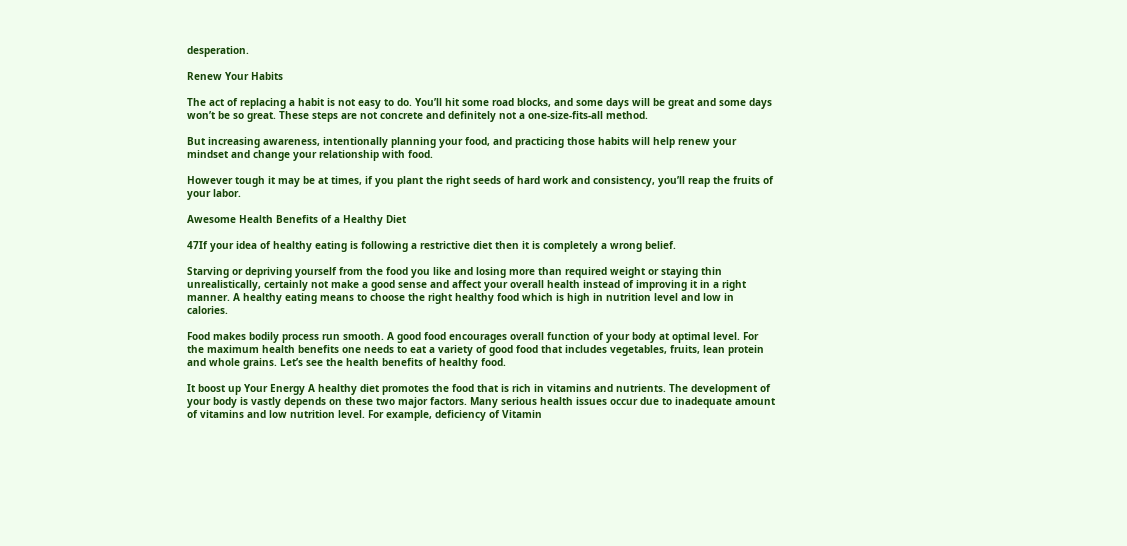desperation.

Renew Your Habits

The act of replacing a habit is not easy to do. You’ll hit some road blocks, and some days will be great and some days won’t be so great. These steps are not concrete and definitely not a one-size-fits-all method.

But increasing awareness, intentionally planning your food, and practicing those habits will help renew your mindset and change your relationship with food.

However tough it may be at times, if you plant the right seeds of hard work and consistency, you’ll reap the fruits of your labor.

Awesome Health Benefits of a Healthy Diet

47If your idea of healthy eating is following a restrictive diet then it is completely a wrong belief.

Starving or depriving yourself from the food you like and losing more than required weight or staying thin unrealistically, certainly not make a good sense and affect your overall health instead of improving it in a right manner. A healthy eating means to choose the right healthy food which is high in nutrition level and low in calories.

Food makes bodily process run smooth. A good food encourages overall function of your body at optimal level. For the maximum health benefits one needs to eat a variety of good food that includes vegetables, fruits, lean protein and whole grains. Let’s see the health benefits of healthy food.

It boost up Your Energy A healthy diet promotes the food that is rich in vitamins and nutrients. The development of your body is vastly depends on these two major factors. Many serious health issues occur due to inadequate amount of vitamins and low nutrition level. For example, deficiency of Vitamin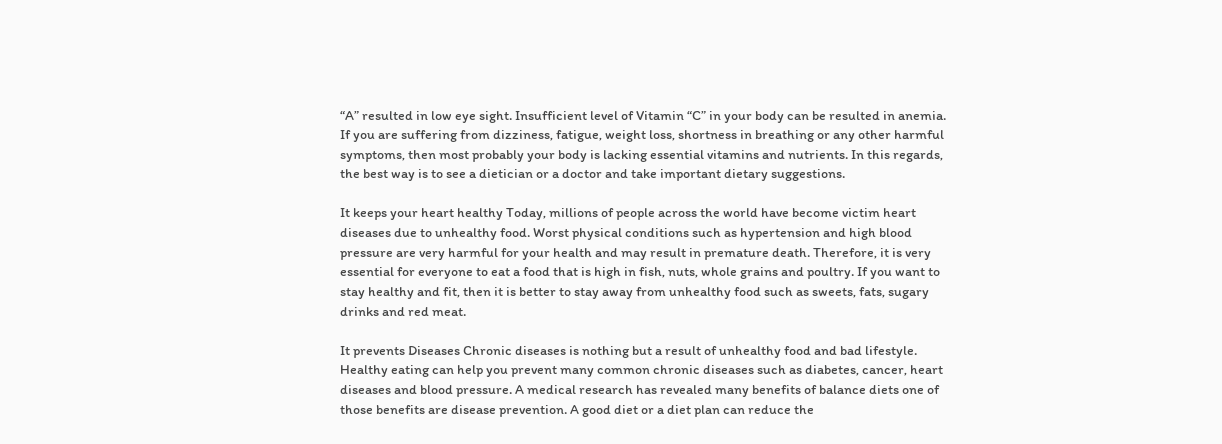“A” resulted in low eye sight. Insufficient level of Vitamin “C” in your body can be resulted in anemia. If you are suffering from dizziness, fatigue, weight loss, shortness in breathing or any other harmful symptoms, then most probably your body is lacking essential vitamins and nutrients. In this regards, the best way is to see a dietician or a doctor and take important dietary suggestions.

It keeps your heart healthy Today, millions of people across the world have become victim heart diseases due to unhealthy food. Worst physical conditions such as hypertension and high blood pressure are very harmful for your health and may result in premature death. Therefore, it is very essential for everyone to eat a food that is high in fish, nuts, whole grains and poultry. If you want to stay healthy and fit, then it is better to stay away from unhealthy food such as sweets, fats, sugary drinks and red meat.

It prevents Diseases Chronic diseases is nothing but a result of unhealthy food and bad lifestyle. Healthy eating can help you prevent many common chronic diseases such as diabetes, cancer, heart diseases and blood pressure. A medical research has revealed many benefits of balance diets one of those benefits are disease prevention. A good diet or a diet plan can reduce the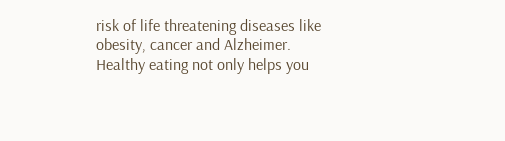risk of life threatening diseases like obesity, cancer and Alzheimer. Healthy eating not only helps you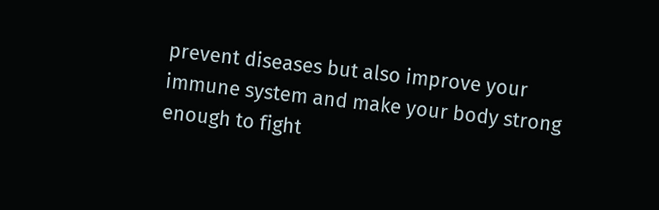prevent diseases but also improve your immune system and make your body strong enough to fight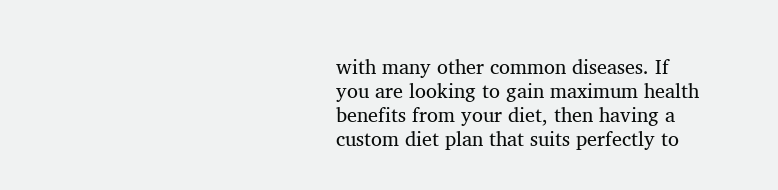with many other common diseases. If you are looking to gain maximum health benefits from your diet, then having a custom diet plan that suits perfectly to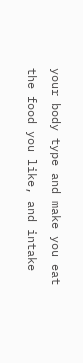your body type and make you eat the food you like, and intake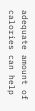adequate amount of calories can help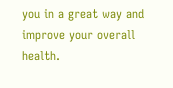you in a great way and improve your overall health.